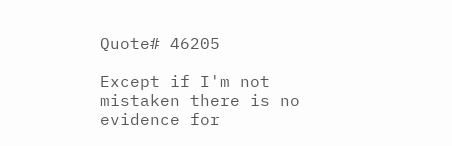Quote# 46205

Except if I'm not mistaken there is no evidence for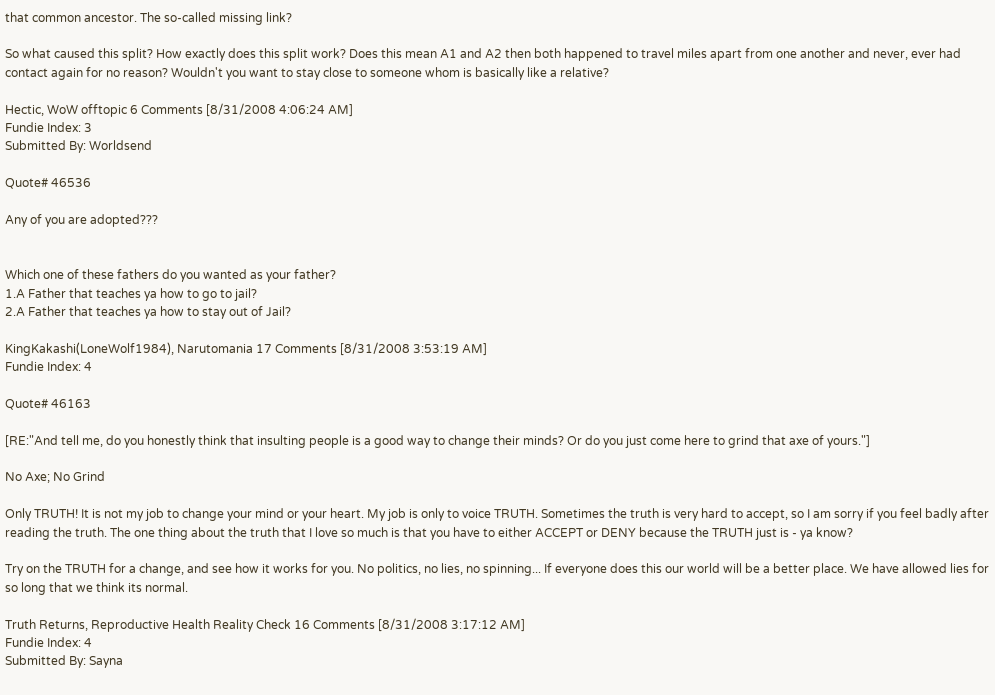that common ancestor. The so-called missing link?

So what caused this split? How exactly does this split work? Does this mean A1 and A2 then both happened to travel miles apart from one another and never, ever had contact again for no reason? Wouldn't you want to stay close to someone whom is basically like a relative?

Hectic, WoW offtopic 6 Comments [8/31/2008 4:06:24 AM]
Fundie Index: 3
Submitted By: Worldsend

Quote# 46536

Any of you are adopted???


Which one of these fathers do you wanted as your father?
1.A Father that teaches ya how to go to jail?
2.A Father that teaches ya how to stay out of Jail?

KingKakashi(LoneWolf1984), Narutomania 17 Comments [8/31/2008 3:53:19 AM]
Fundie Index: 4

Quote# 46163

[RE:"And tell me, do you honestly think that insulting people is a good way to change their minds? Or do you just come here to grind that axe of yours."]

No Axe; No Grind

Only TRUTH! It is not my job to change your mind or your heart. My job is only to voice TRUTH. Sometimes the truth is very hard to accept, so I am sorry if you feel badly after reading the truth. The one thing about the truth that I love so much is that you have to either ACCEPT or DENY because the TRUTH just is - ya know?

Try on the TRUTH for a change, and see how it works for you. No politics, no lies, no spinning... If everyone does this our world will be a better place. We have allowed lies for so long that we think its normal.

Truth Returns, Reproductive Health Reality Check 16 Comments [8/31/2008 3:17:12 AM]
Fundie Index: 4
Submitted By: Sayna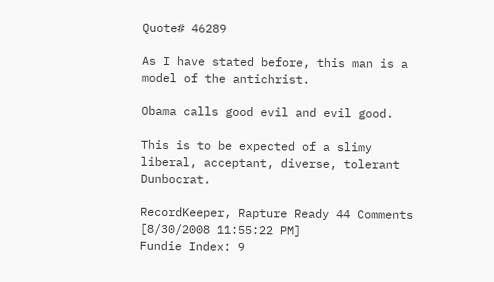Quote# 46289

As I have stated before, this man is a model of the antichrist.

Obama calls good evil and evil good.

This is to be expected of a slimy liberal, acceptant, diverse, tolerant Dunbocrat.

RecordKeeper, Rapture Ready 44 Comments [8/30/2008 11:55:22 PM]
Fundie Index: 9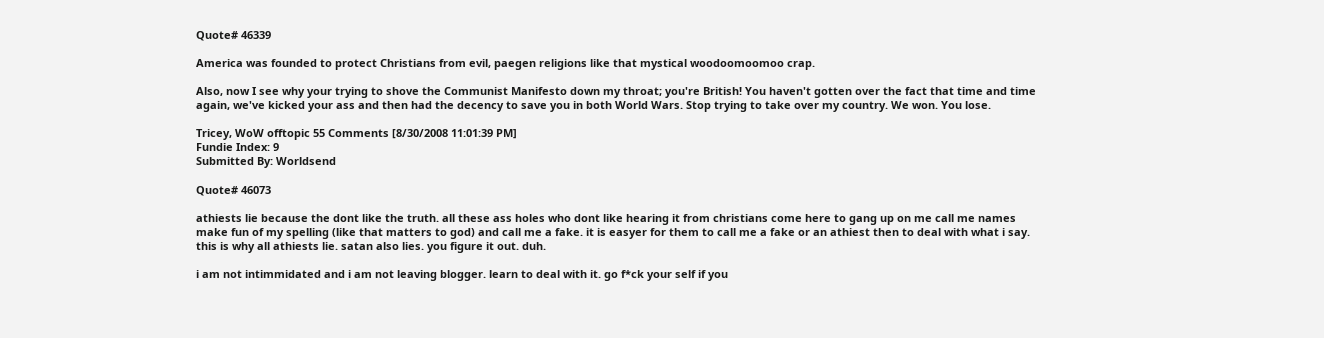Quote# 46339

America was founded to protect Christians from evil, paegen religions like that mystical woodoomoomoo crap.

Also, now I see why your trying to shove the Communist Manifesto down my throat; you're British! You haven't gotten over the fact that time and time again, we've kicked your ass and then had the decency to save you in both World Wars. Stop trying to take over my country. We won. You lose.

Tricey, WoW offtopic 55 Comments [8/30/2008 11:01:39 PM]
Fundie Index: 9
Submitted By: Worldsend

Quote# 46073

athiests lie because the dont like the truth. all these ass holes who dont like hearing it from christians come here to gang up on me call me names make fun of my spelling (like that matters to god) and call me a fake. it is easyer for them to call me a fake or an athiest then to deal with what i say. this is why all athiests lie. satan also lies. you figure it out. duh.

i am not intimmidated and i am not leaving blogger. learn to deal with it. go f*ck your self if you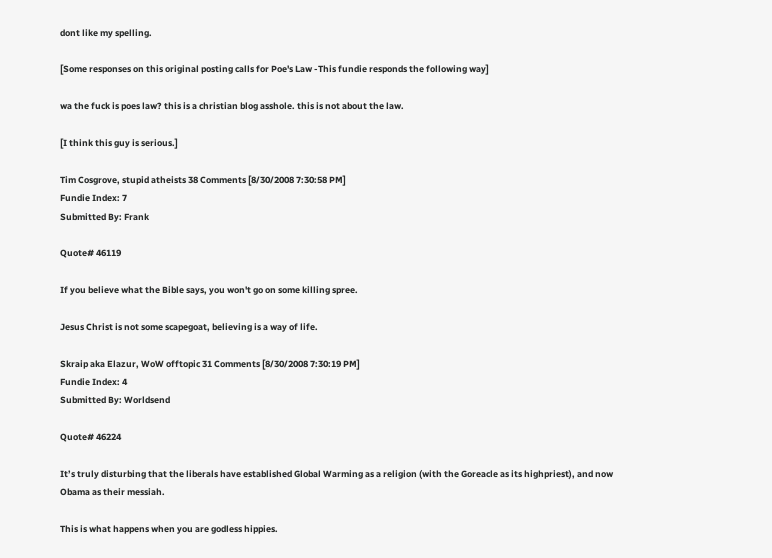dont like my spelling.

[Some responses on this original posting calls for Poe's Law -This fundie responds the following way]

wa the fuck is poes law? this is a christian blog asshole. this is not about the law.

[I think this guy is serious.]

Tim Cosgrove, stupid atheists 38 Comments [8/30/2008 7:30:58 PM]
Fundie Index: 7
Submitted By: Frank

Quote# 46119

If you believe what the Bible says, you won't go on some killing spree.

Jesus Christ is not some scapegoat, believing is a way of life.

Skraip aka Elazur, WoW offtopic 31 Comments [8/30/2008 7:30:19 PM]
Fundie Index: 4
Submitted By: Worldsend

Quote# 46224

It’s truly disturbing that the liberals have established Global Warming as a religion (with the Goreacle as its highpriest), and now Obama as their messiah.

This is what happens when you are godless hippies.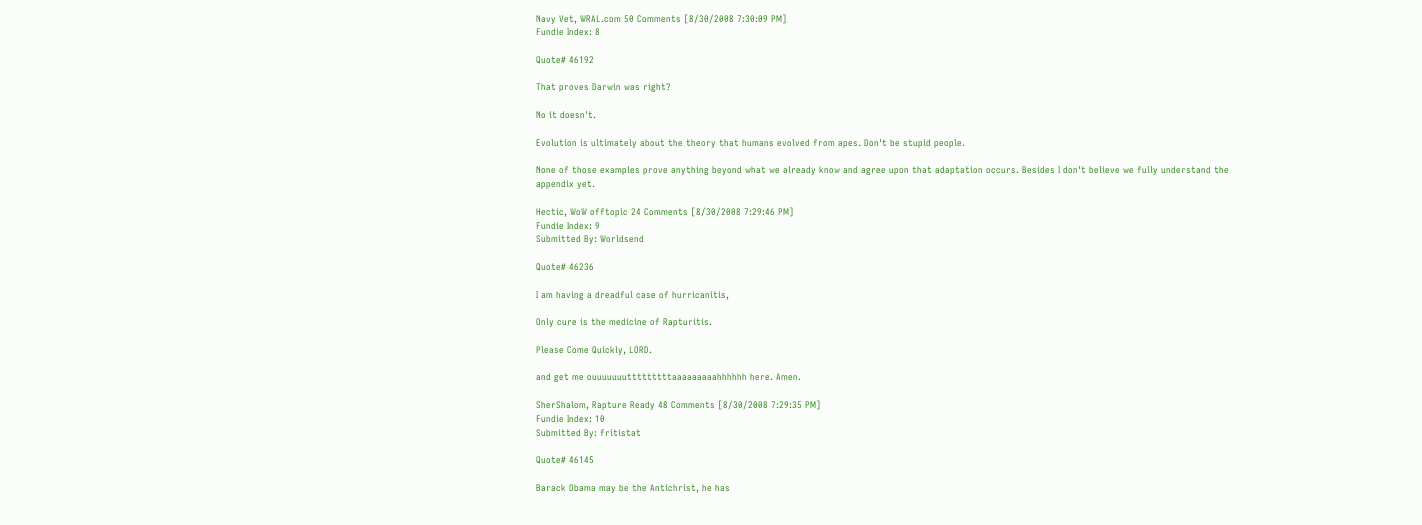Navy Vet, WRAL.com 50 Comments [8/30/2008 7:30:09 PM]
Fundie Index: 8

Quote# 46192

That proves Darwin was right?

No it doesn't.

Evolution is ultimately about the theory that humans evolved from apes. Don't be stupid people.

None of those examples prove anything beyond what we already know and agree upon that adaptation occurs. Besides I don't believe we fully understand the appendix yet.

Hectic, WoW offtopic 24 Comments [8/30/2008 7:29:46 PM]
Fundie Index: 9
Submitted By: Worldsend

Quote# 46236

I am having a dreadful case of hurricanitis,

Only cure is the medicine of Rapturitis.

Please Come Quickly, LORD.

and get me ouuuuuuutttttttttaaaaaaaaahhhhhh here. Amen.

SherShalom, Rapture Ready 48 Comments [8/30/2008 7:29:35 PM]
Fundie Index: 10
Submitted By: fritistat

Quote# 46145

Barack Obama may be the Antichrist, he has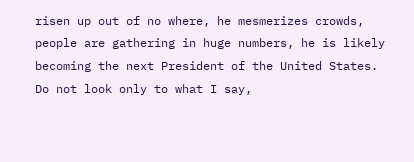risen up out of no where, he mesmerizes crowds, people are gathering in huge numbers, he is likely becoming the next President of the United States. Do not look only to what I say,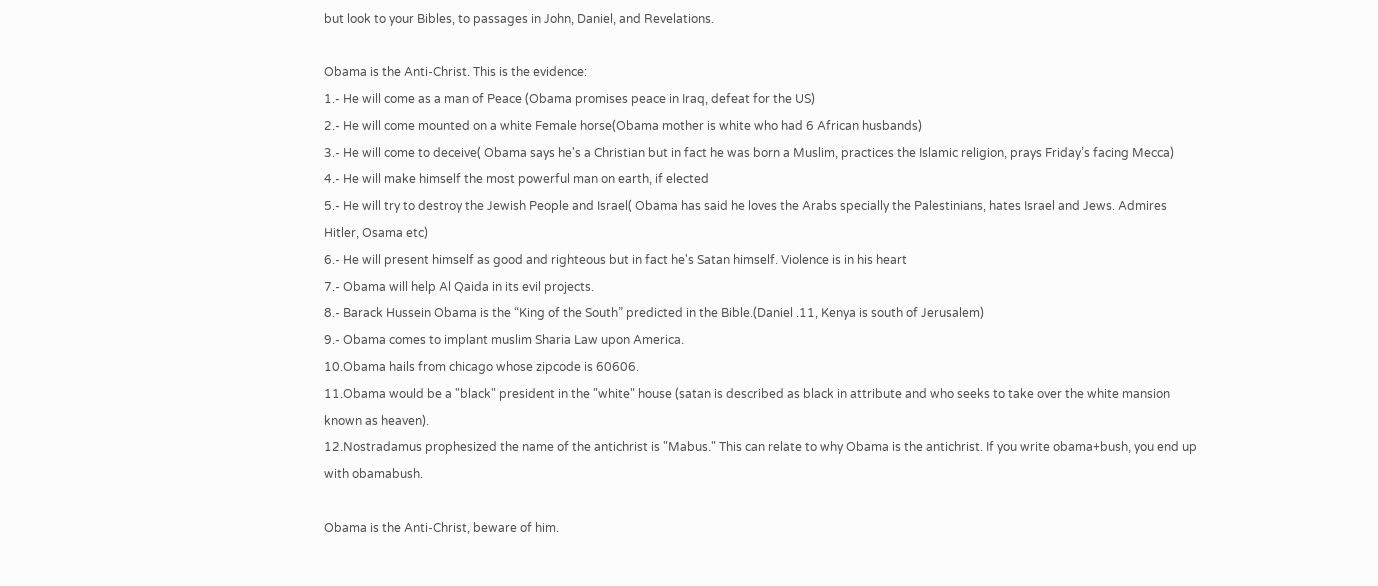but look to your Bibles, to passages in John, Daniel, and Revelations.

Obama is the Anti-Christ. This is the evidence:
1.- He will come as a man of Peace (Obama promises peace in Iraq, defeat for the US)
2.- He will come mounted on a white Female horse(Obama mother is white who had 6 African husbands)
3.- He will come to deceive( Obama says he's a Christian but in fact he was born a Muslim, practices the Islamic religion, prays Friday’s facing Mecca)
4.- He will make himself the most powerful man on earth, if elected
5.- He will try to destroy the Jewish People and Israel( Obama has said he loves the Arabs specially the Palestinians, hates Israel and Jews. Admires Hitler, Osama etc)
6.- He will present himself as good and righteous but in fact he's Satan himself. Violence is in his heart
7.- Obama will help Al Qaida in its evil projects.
8.- Barack Hussein Obama is the “King of the South” predicted in the Bible.(Daniel .11, Kenya is south of Jerusalem)
9.- Obama comes to implant muslim Sharia Law upon America.
10.Obama hails from chicago whose zipcode is 60606.
11.Obama would be a "black" president in the "white" house (satan is described as black in attribute and who seeks to take over the white mansion known as heaven).
12.Nostradamus prophesized the name of the antichrist is "Mabus." This can relate to why Obama is the antichrist. If you write obama+bush, you end up with obamabush.

Obama is the Anti-Christ, beware of him.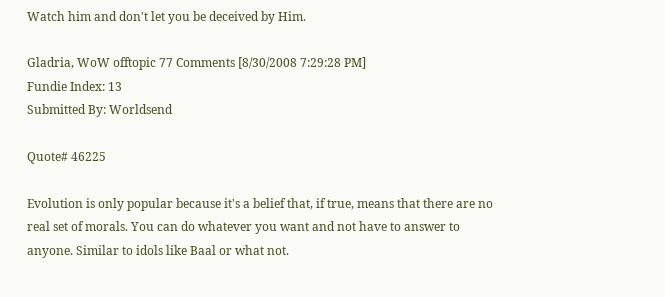Watch him and don't let you be deceived by Him.

Gladria, WoW offtopic 77 Comments [8/30/2008 7:29:28 PM]
Fundie Index: 13
Submitted By: Worldsend

Quote# 46225

Evolution is only popular because it's a belief that, if true, means that there are no real set of morals. You can do whatever you want and not have to answer to anyone. Similar to idols like Baal or what not.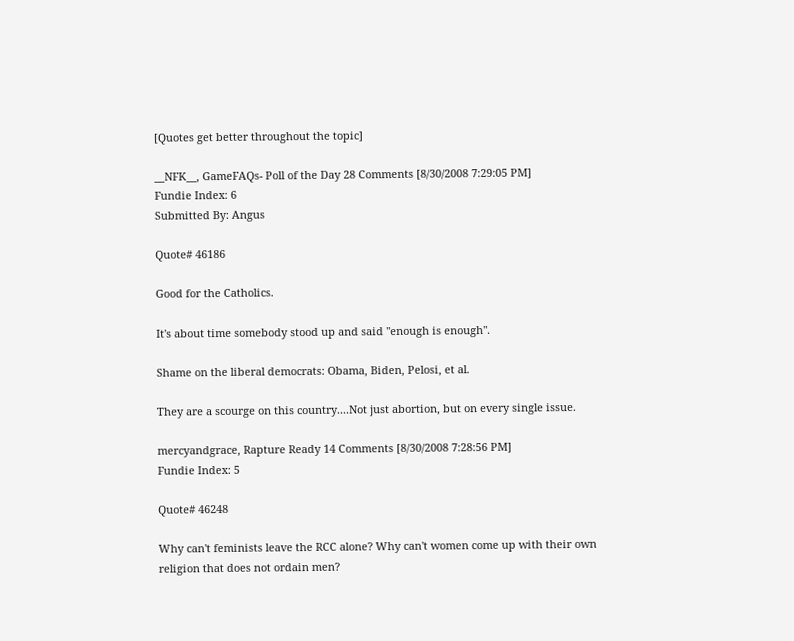[Quotes get better throughout the topic]

__NFK__, GameFAQs- Poll of the Day 28 Comments [8/30/2008 7:29:05 PM]
Fundie Index: 6
Submitted By: Angus

Quote# 46186

Good for the Catholics.

It's about time somebody stood up and said "enough is enough".

Shame on the liberal democrats: Obama, Biden, Pelosi, et al.

They are a scourge on this country....Not just abortion, but on every single issue.

mercyandgrace, Rapture Ready 14 Comments [8/30/2008 7:28:56 PM]
Fundie Index: 5

Quote# 46248

Why can't feminists leave the RCC alone? Why can't women come up with their own religion that does not ordain men?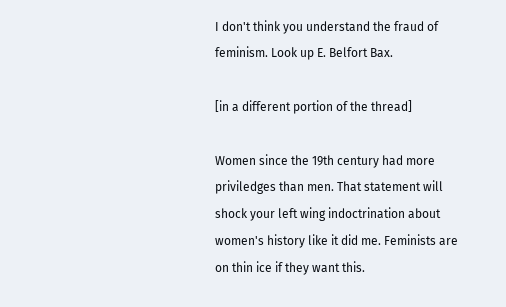I don't think you understand the fraud of feminism. Look up E. Belfort Bax.

[in a different portion of the thread]

Women since the 19th century had more priviledges than men. That statement will shock your left wing indoctrination about women's history like it did me. Feminists are on thin ice if they want this.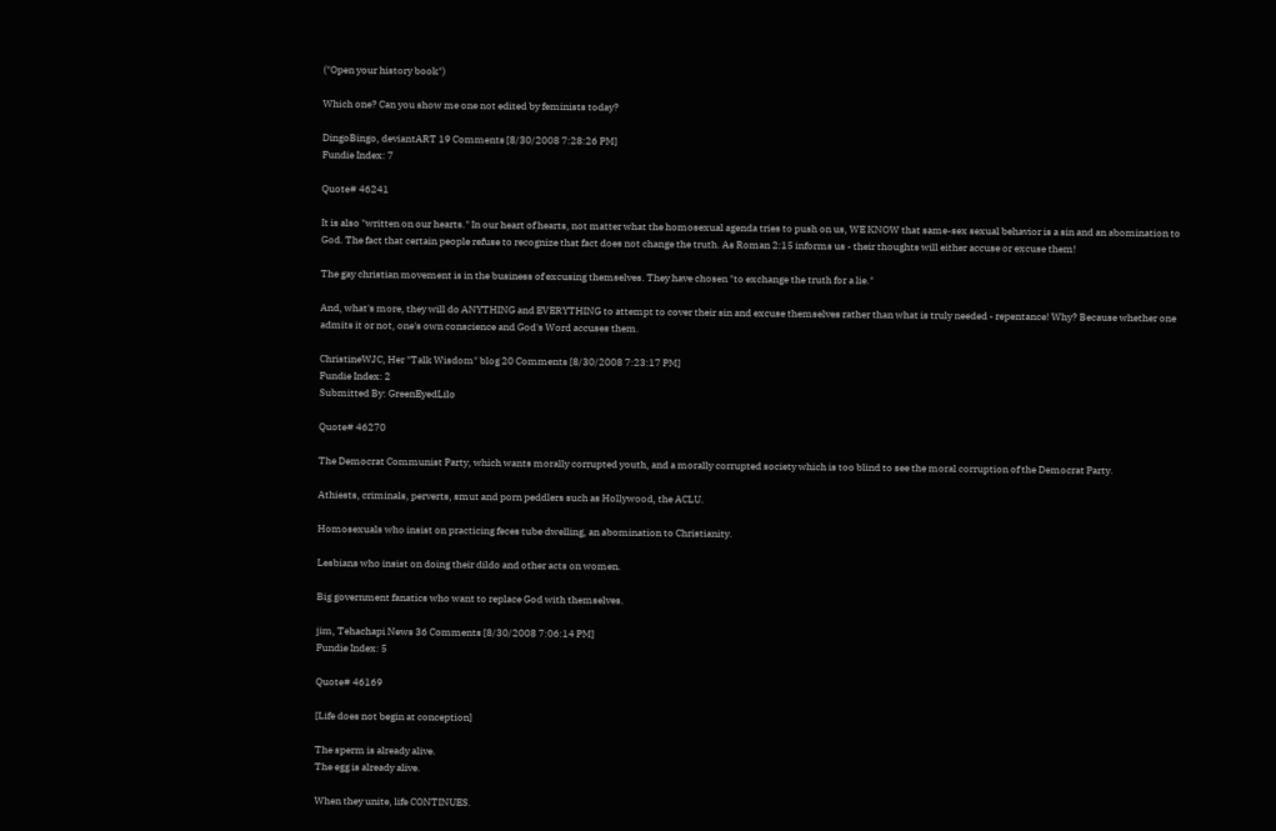("Open your history book")

Which one? Can you show me one not edited by feminists today?

DingoBingo, deviantART 19 Comments [8/30/2008 7:28:26 PM]
Fundie Index: 7

Quote# 46241

It is also "written on our hearts." In our heart of hearts, not matter what the homosexual agenda tries to push on us, WE KNOW that same-sex sexual behavior is a sin and an abomination to God. The fact that certain people refuse to recognize that fact does not change the truth. As Roman 2:15 informs us - their thoughts will either accuse or excuse them!

The gay christian movement is in the business of excusing themselves. They have chosen "to exchange the truth for a lie."

And, what's more, they will do ANYTHING and EVERYTHING to attempt to cover their sin and excuse themselves rather than what is truly needed - repentance! Why? Because whether one admits it or not, one's own conscience and God's Word accuses them.

ChristineWJC, Her "Talk Wisdom" blog 20 Comments [8/30/2008 7:23:17 PM]
Fundie Index: 2
Submitted By: GreenEyedLilo

Quote# 46270

The Democrat Communist Party, which wants morally corrupted youth, and a morally corrupted society which is too blind to see the moral corruption of the Democrat Party.

Athiests, criminals, perverts, smut and porn peddlers such as Hollywood, the ACLU.

Homosexuals who insist on practicing feces tube dwelling, an abomination to Christianity.

Lesbians who insist on doing their dildo and other acts on women.

Big government fanatics who want to replace God with themselves.

jim, Tehachapi News 36 Comments [8/30/2008 7:06:14 PM]
Fundie Index: 5

Quote# 46169

[Life does not begin at conception]

The sperm is already alive.
The egg is already alive.

When they unite, life CONTINUES.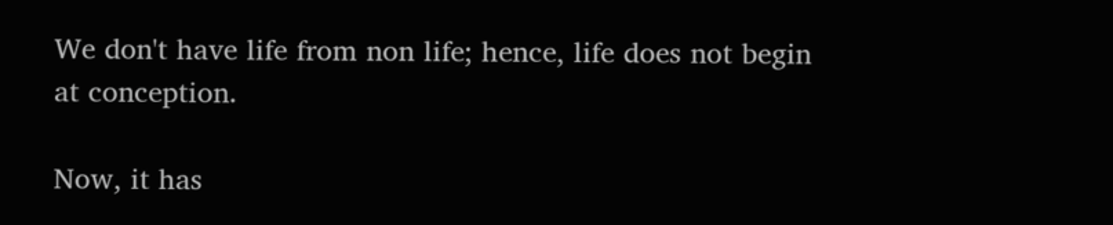We don't have life from non life; hence, life does not begin at conception.

Now, it has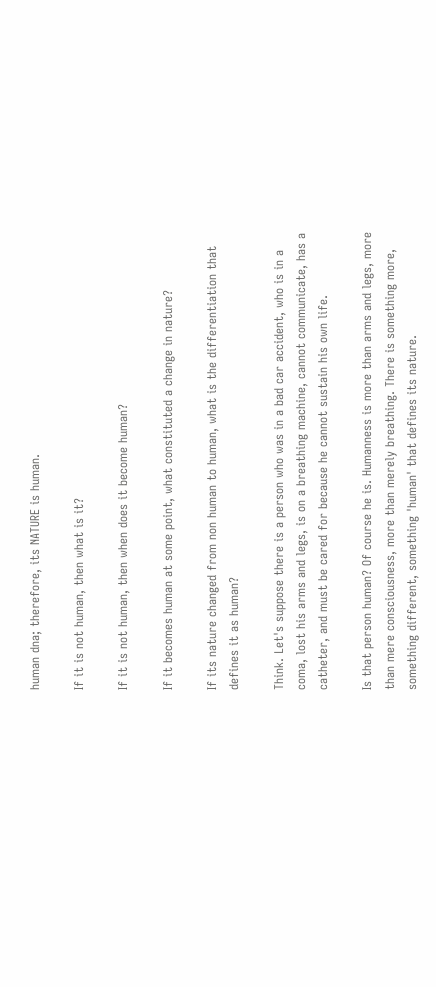human dna; therefore, its NATURE is human.

If it is not human, then what is it?

If it is not human, then when does it become human?

If it becomes human at some point, what constituted a change in nature?

If its nature changed from non human to human, what is the differentiation that defines it as human?

Think. Let's suppose there is a person who was in a bad car accident, who is in a coma, lost his arms and legs, is on a breathing machine, cannot communicate, has a catheter, and must be cared for because he cannot sustain his own life.

Is that person human? Of course he is. Humanness is more than arms and legs, more than mere consciousness, more than merely breathing. There is something more, something different, something 'human' that defines its nature.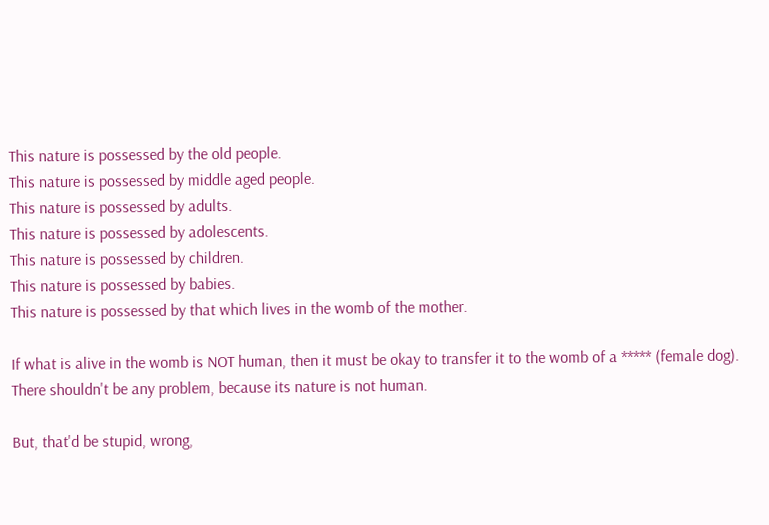This nature is possessed by the old people.
This nature is possessed by middle aged people.
This nature is possessed by adults.
This nature is possessed by adolescents.
This nature is possessed by children.
This nature is possessed by babies.
This nature is possessed by that which lives in the womb of the mother.

If what is alive in the womb is NOT human, then it must be okay to transfer it to the womb of a ***** (female dog). There shouldn't be any problem, because its nature is not human.

But, that'd be stupid, wrong,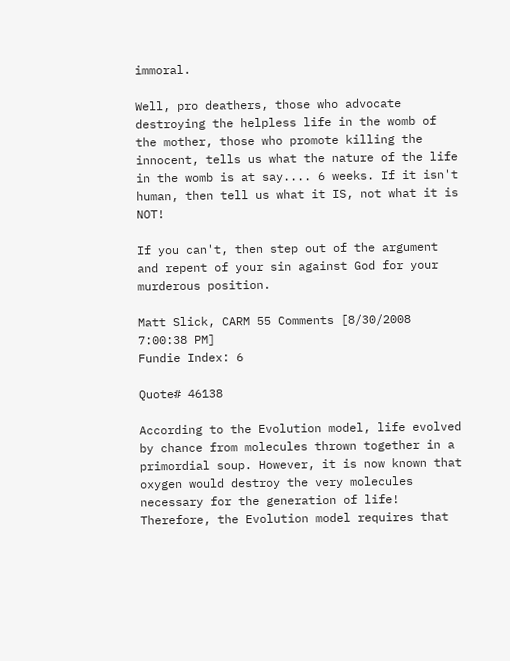immoral.

Well, pro deathers, those who advocate destroying the helpless life in the womb of the mother, those who promote killing the innocent, tells us what the nature of the life in the womb is at say.... 6 weeks. If it isn't human, then tell us what it IS, not what it is NOT!

If you can't, then step out of the argument and repent of your sin against God for your murderous position.

Matt Slick, CARM 55 Comments [8/30/2008 7:00:38 PM]
Fundie Index: 6

Quote# 46138

According to the Evolution model, life evolved by chance from molecules thrown together in a primordial soup. However, it is now known that oxygen would destroy the very molecules necessary for the generation of life! Therefore, the Evolution model requires that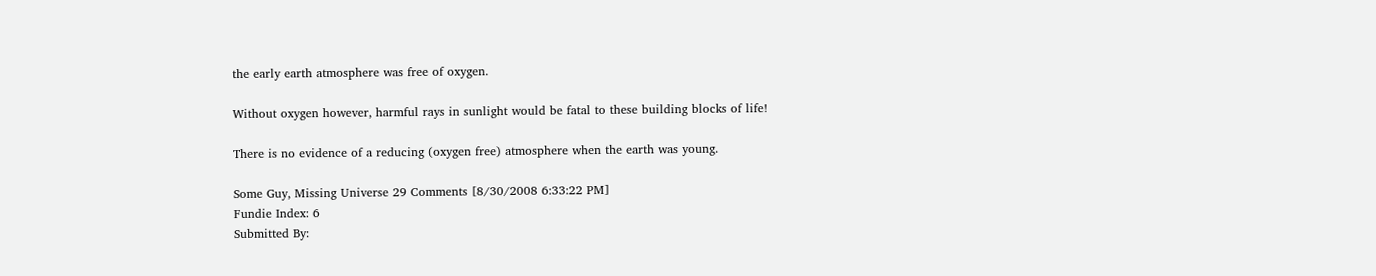the early earth atmosphere was free of oxygen.

Without oxygen however, harmful rays in sunlight would be fatal to these building blocks of life!

There is no evidence of a reducing (oxygen free) atmosphere when the earth was young.

Some Guy, Missing Universe 29 Comments [8/30/2008 6:33:22 PM]
Fundie Index: 6
Submitted By: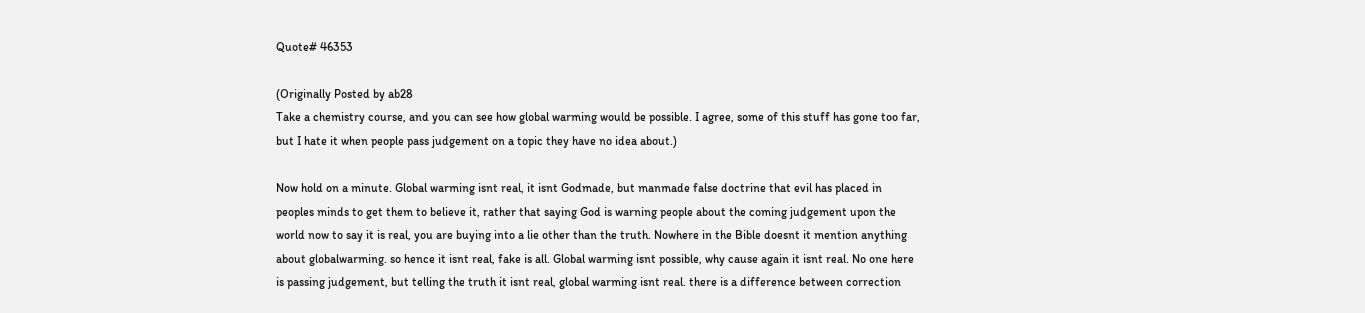Quote# 46353

(Originally Posted by ab28
Take a chemistry course, and you can see how global warming would be possible. I agree, some of this stuff has gone too far, but I hate it when people pass judgement on a topic they have no idea about.)

Now hold on a minute. Global warming isnt real, it isnt Godmade, but manmade false doctrine that evil has placed in peoples minds to get them to believe it, rather that saying God is warning people about the coming judgement upon the world now to say it is real, you are buying into a lie other than the truth. Nowhere in the Bible doesnt it mention anything about globalwarming. so hence it isnt real, fake is all. Global warming isnt possible, why cause again it isnt real. No one here is passing judgement, but telling the truth it isnt real, global warming isnt real. there is a difference between correction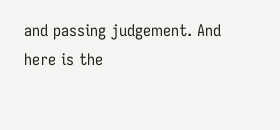and passing judgement. And here is the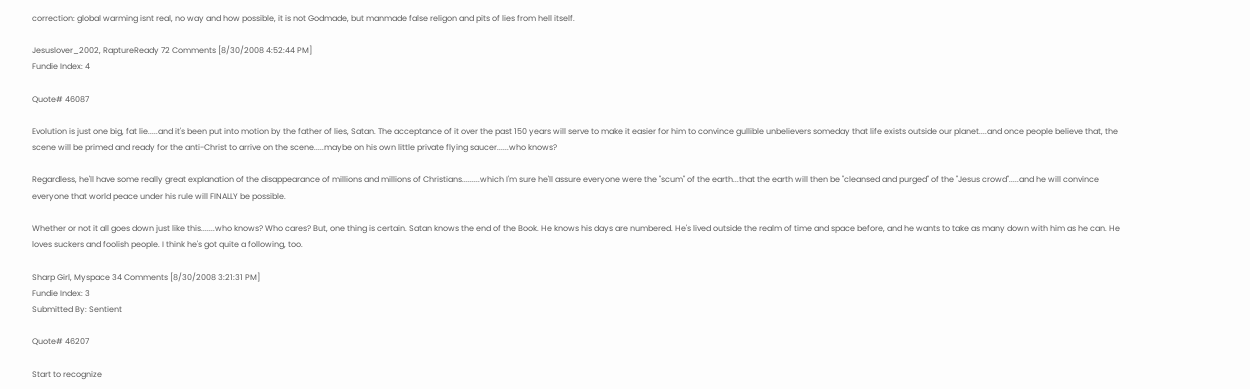correction: global warming isnt real, no way and how possible, it is not Godmade, but manmade false religon and pits of lies from hell itself.

Jesuslover_2002, RaptureReady 72 Comments [8/30/2008 4:52:44 PM]
Fundie Index: 4

Quote# 46087

Evolution is just one big, fat lie.....and it's been put into motion by the father of lies, Satan. The acceptance of it over the past 150 years will serve to make it easier for him to convince gullible unbelievers someday that life exists outside our planet....and once people believe that, the scene will be primed and ready for the anti-Christ to arrive on the scene.....maybe on his own little private flying saucer......who knows?

Regardless, he'll have some really great explanation of the disappearance of millions and millions of Christians.........which I'm sure he'll assure everyone were the "scum" of the earth...that the earth will then be "cleansed and purged" of the "Jesus crowd".....and he will convince everyone that world peace under his rule will FINALLY be possible.

Whether or not it all goes down just like this.......who knows? Who cares? But, one thing is certain. Satan knows the end of the Book. He knows his days are numbered. He's lived outside the realm of time and space before, and he wants to take as many down with him as he can. He loves suckers and foolish people. I think he's got quite a following, too.

Sharp Girl, Myspace 34 Comments [8/30/2008 3:21:31 PM]
Fundie Index: 3
Submitted By: Sentient

Quote# 46207

Start to recognize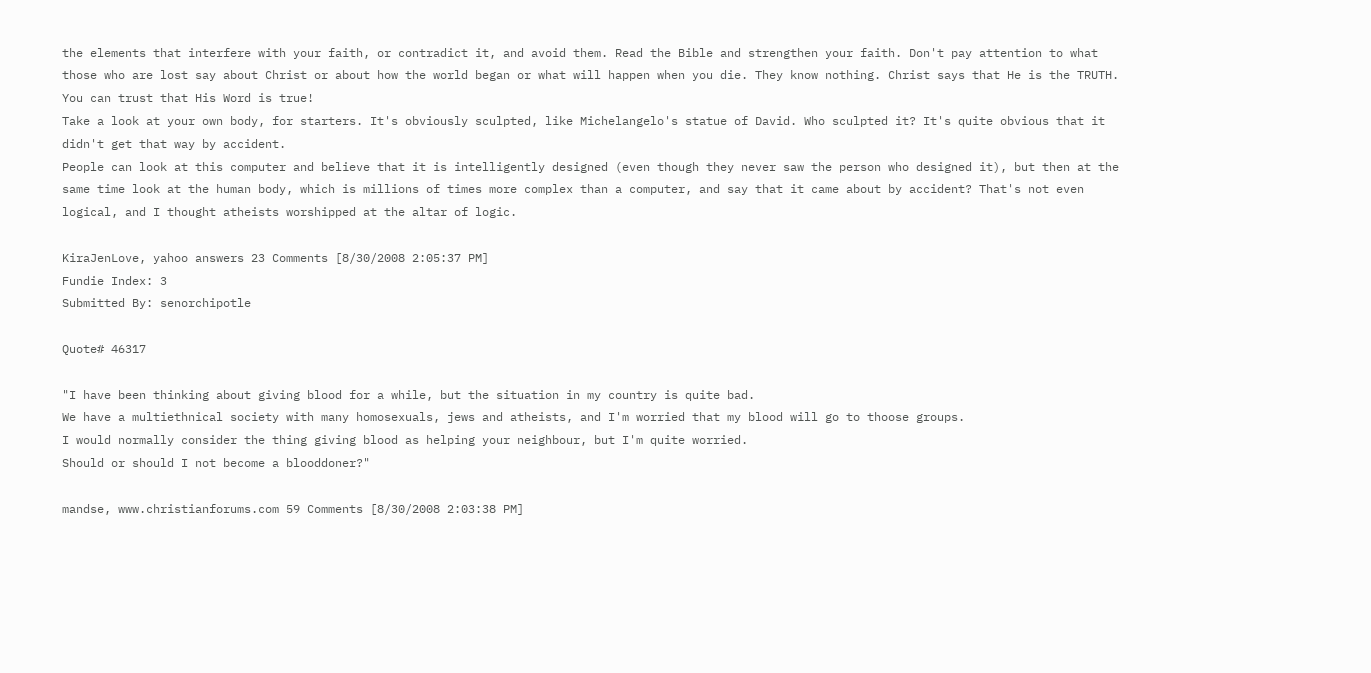the elements that interfere with your faith, or contradict it, and avoid them. Read the Bible and strengthen your faith. Don't pay attention to what those who are lost say about Christ or about how the world began or what will happen when you die. They know nothing. Christ says that He is the TRUTH. You can trust that His Word is true!
Take a look at your own body, for starters. It's obviously sculpted, like Michelangelo's statue of David. Who sculpted it? It's quite obvious that it didn't get that way by accident.
People can look at this computer and believe that it is intelligently designed (even though they never saw the person who designed it), but then at the same time look at the human body, which is millions of times more complex than a computer, and say that it came about by accident? That's not even logical, and I thought atheists worshipped at the altar of logic.

KiraJenLove, yahoo answers 23 Comments [8/30/2008 2:05:37 PM]
Fundie Index: 3
Submitted By: senorchipotle

Quote# 46317

"I have been thinking about giving blood for a while, but the situation in my country is quite bad.
We have a multiethnical society with many homosexuals, jews and atheists, and I'm worried that my blood will go to thoose groups.
I would normally consider the thing giving blood as helping your neighbour, but I'm quite worried.
Should or should I not become a blooddoner?"

mandse, www.christianforums.com 59 Comments [8/30/2008 2:03:38 PM]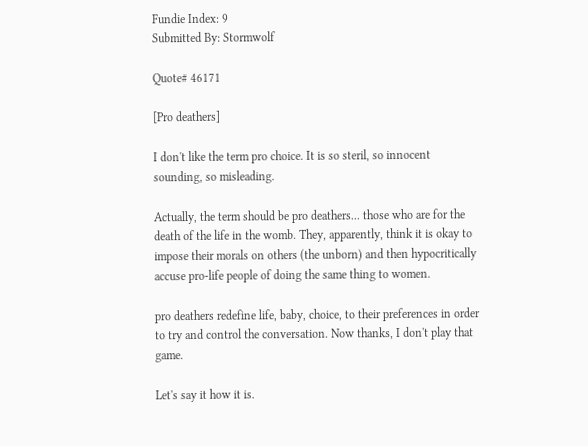Fundie Index: 9
Submitted By: Stormwolf

Quote# 46171

[Pro deathers]

I don't like the term pro choice. It is so steril, so innocent sounding, so misleading.

Actually, the term should be pro deathers... those who are for the death of the life in the womb. They, apparently, think it is okay to impose their morals on others (the unborn) and then hypocritically accuse pro-life people of doing the same thing to women.

pro deathers redefine life, baby, choice, to their preferences in order to try and control the conversation. Now thanks, I don't play that game.

Let's say it how it is.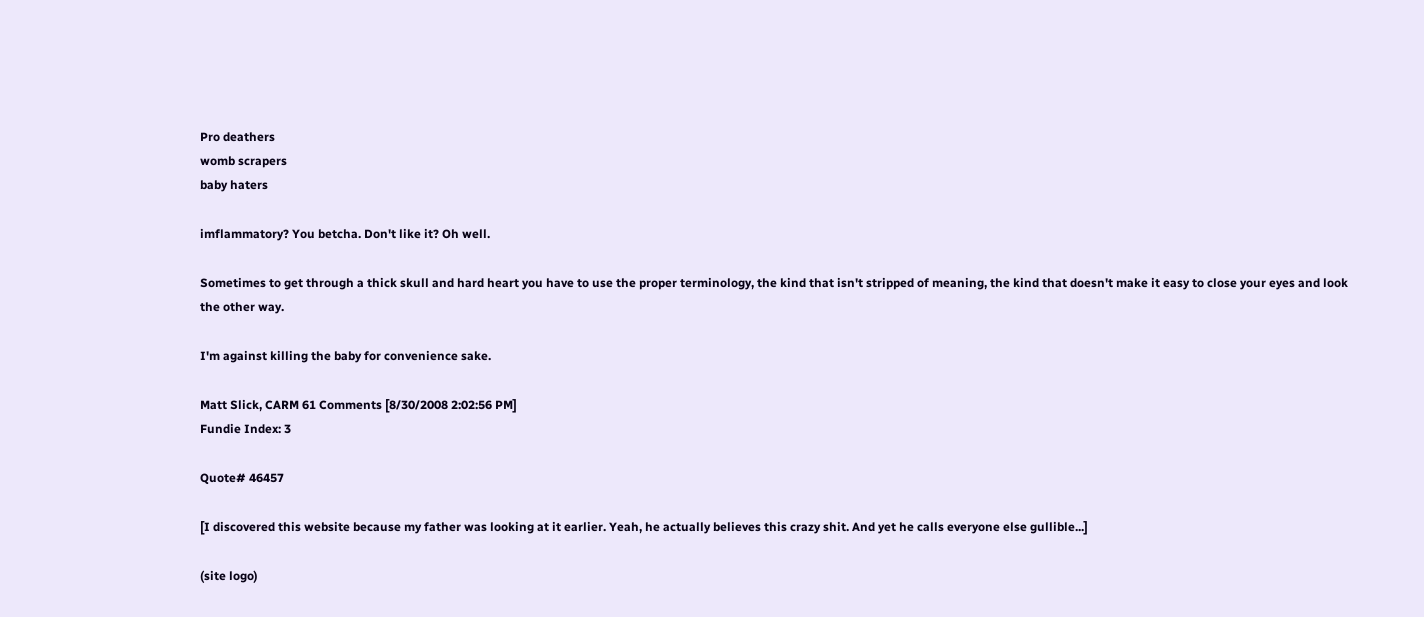Pro deathers
womb scrapers
baby haters

imflammatory? You betcha. Don't like it? Oh well.

Sometimes to get through a thick skull and hard heart you have to use the proper terminology, the kind that isn't stripped of meaning, the kind that doesn't make it easy to close your eyes and look the other way.

I'm against killing the baby for convenience sake.

Matt Slick, CARM 61 Comments [8/30/2008 2:02:56 PM]
Fundie Index: 3

Quote# 46457

[I discovered this website because my father was looking at it earlier. Yeah, he actually believes this crazy shit. And yet he calls everyone else gullible...]

(site logo)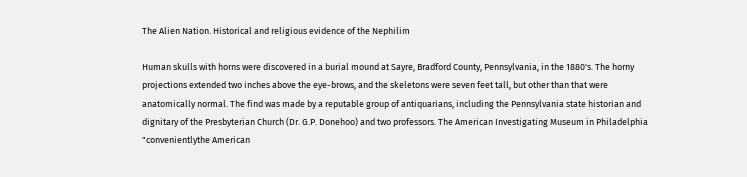The Alien Nation. Historical and religious evidence of the Nephilim

Human skulls with horns were discovered in a burial mound at Sayre, Bradford County, Pennsylvania, in the 1880's. The horny projections extended two inches above the eye-brows, and the skeletons were seven feet tall, but other than that were anatomically normal. The find was made by a reputable group of antiquarians, including the Pennsylvania state historian and dignitary of the Presbyterian Church (Dr. G.P. Donehoo) and two professors. The American Investigating Museum in Philadelphia "convenientlythe American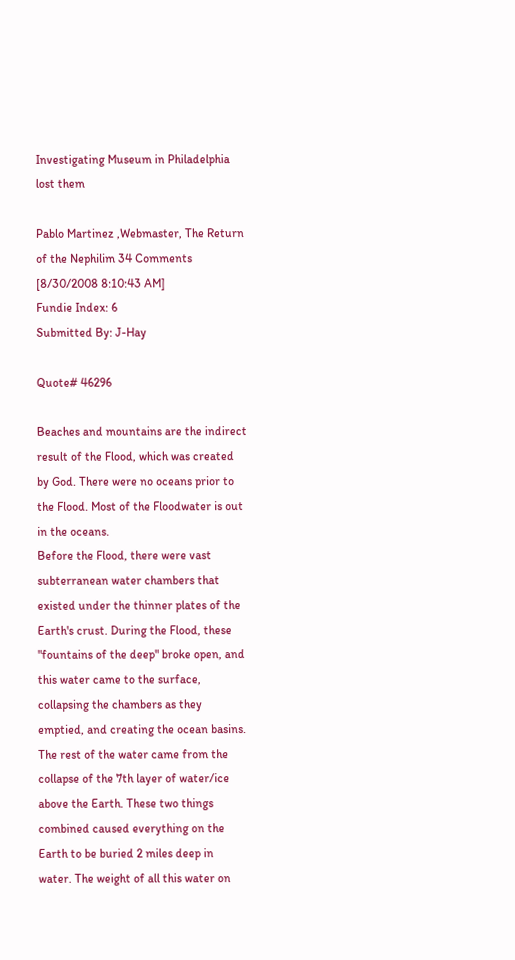Investigating Museum in Philadelphia lost them

Pablo Martinez ,Webmaster, The Return of the Nephilim 34 Comments [8/30/2008 8:10:43 AM]
Fundie Index: 6
Submitted By: J-Hay

Quote# 46296

Beaches and mountains are the indirect result of the Flood, which was created by God. There were no oceans prior to the Flood. Most of the Floodwater is out in the oceans.
Before the Flood, there were vast subterranean water chambers that existed under the thinner plates of the Earth's crust. During the Flood, these "fountains of the deep" broke open, and this water came to the surface, collapsing the chambers as they emptied, and creating the ocean basins. The rest of the water came from the collapse of the 7th layer of water/ice above the Earth. These two things combined caused everything on the Earth to be buried 2 miles deep in water. The weight of all this water on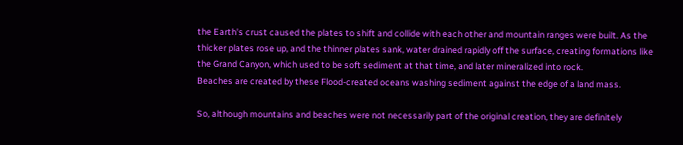the Earth's crust caused the plates to shift and collide with each other and mountain ranges were built. As the thicker plates rose up, and the thinner plates sank, water drained rapidly off the surface, creating formations like the Grand Canyon, which used to be soft sediment at that time, and later mineralized into rock.
Beaches are created by these Flood-created oceans washing sediment against the edge of a land mass.

So, although mountains and beaches were not necessarily part of the original creation, they are definitely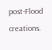post-Flood creations.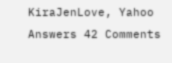KiraJenLove, Yahoo Answers 42 Comments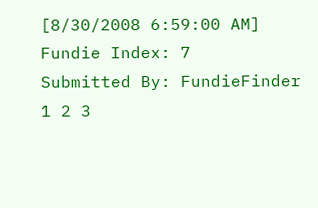[8/30/2008 6:59:00 AM]
Fundie Index: 7
Submitted By: FundieFinder
1 2 3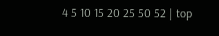4 5 10 15 20 25 50 52 | top